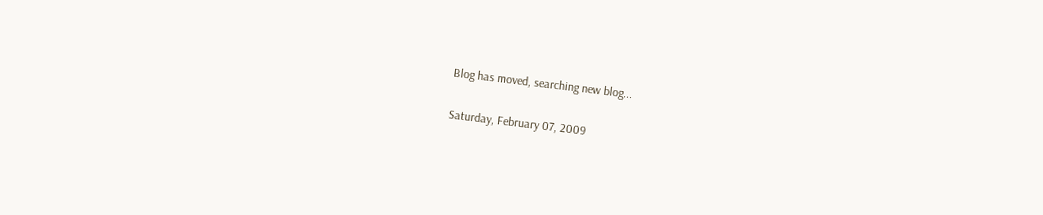Blog has moved, searching new blog...

Saturday, February 07, 2009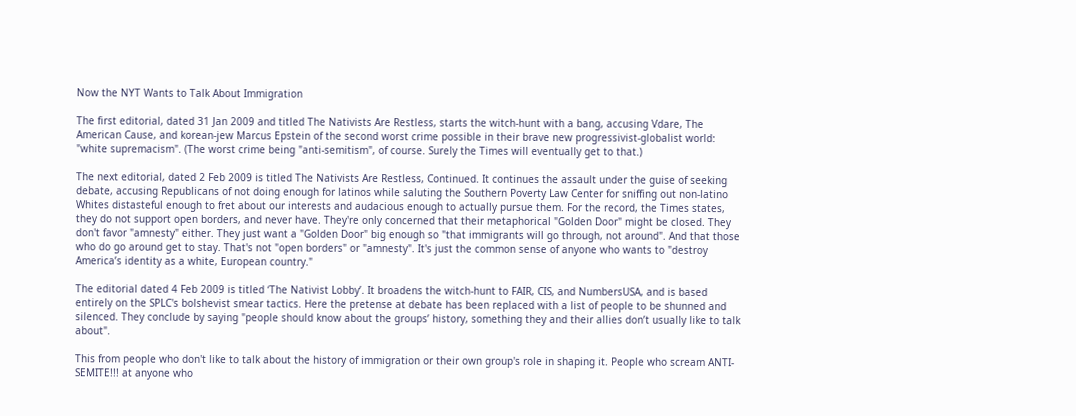Now the NYT Wants to Talk About Immigration

The first editorial, dated 31 Jan 2009 and titled The Nativists Are Restless, starts the witch-hunt with a bang, accusing Vdare, The American Cause, and korean-jew Marcus Epstein of the second worst crime possible in their brave new progressivist-globalist world: "white supremacism". (The worst crime being "anti-semitism", of course. Surely the Times will eventually get to that.)

The next editorial, dated 2 Feb 2009 is titled The Nativists Are Restless, Continued. It continues the assault under the guise of seeking debate, accusing Republicans of not doing enough for latinos while saluting the Southern Poverty Law Center for sniffing out non-latino Whites distasteful enough to fret about our interests and audacious enough to actually pursue them. For the record, the Times states, they do not support open borders, and never have. They're only concerned that their metaphorical "Golden Door" might be closed. They don't favor "amnesty" either. They just want a "Golden Door" big enough so "that immigrants will go through, not around". And that those who do go around get to stay. That's not "open borders" or "amnesty". It's just the common sense of anyone who wants to "destroy America’s identity as a white, European country."

The editorial dated 4 Feb 2009 is titled ‘The Nativist Lobby’. It broadens the witch-hunt to FAIR, CIS, and NumbersUSA, and is based entirely on the SPLC's bolshevist smear tactics. Here the pretense at debate has been replaced with a list of people to be shunned and silenced. They conclude by saying "people should know about the groups’ history, something they and their allies don’t usually like to talk about".

This from people who don't like to talk about the history of immigration or their own group's role in shaping it. People who scream ANTI-SEMITE!!! at anyone who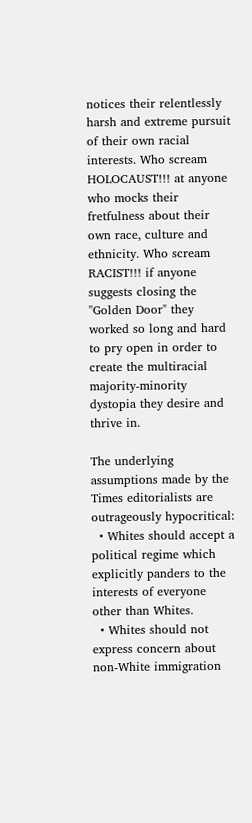notices their relentlessly harsh and extreme pursuit of their own racial interests. Who scream HOLOCAUST!!! at anyone who mocks their fretfulness about their own race, culture and ethnicity. Who scream RACIST!!! if anyone suggests closing the "Golden Door" they worked so long and hard to pry open in order to create the multiracial majority-minority dystopia they desire and thrive in.

The underlying assumptions made by the Times editorialists are outrageously hypocritical:
  • Whites should accept a political regime which explicitly panders to the interests of everyone other than Whites.
  • Whites should not express concern about non-White immigration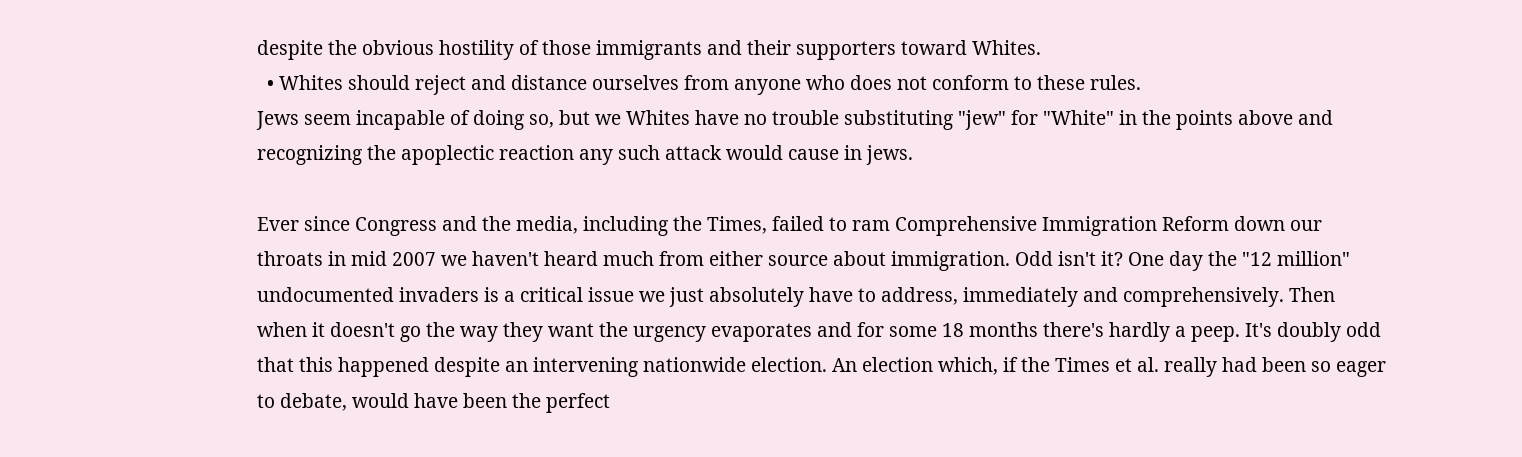despite the obvious hostility of those immigrants and their supporters toward Whites.
  • Whites should reject and distance ourselves from anyone who does not conform to these rules.
Jews seem incapable of doing so, but we Whites have no trouble substituting "jew" for "White" in the points above and recognizing the apoplectic reaction any such attack would cause in jews.

Ever since Congress and the media, including the Times, failed to ram Comprehensive Immigration Reform down our throats in mid 2007 we haven't heard much from either source about immigration. Odd isn't it? One day the "12 million" undocumented invaders is a critical issue we just absolutely have to address, immediately and comprehensively. Then when it doesn't go the way they want the urgency evaporates and for some 18 months there's hardly a peep. It's doubly odd that this happened despite an intervening nationwide election. An election which, if the Times et al. really had been so eager to debate, would have been the perfect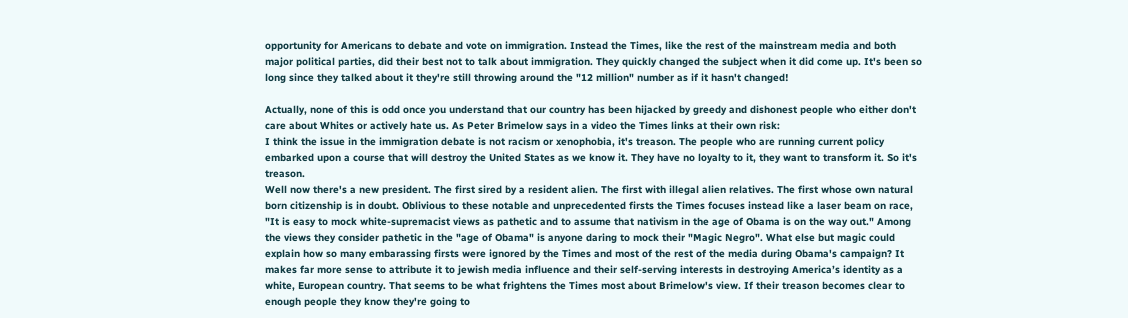opportunity for Americans to debate and vote on immigration. Instead the Times, like the rest of the mainstream media and both major political parties, did their best not to talk about immigration. They quickly changed the subject when it did come up. It's been so long since they talked about it they're still throwing around the "12 million" number as if it hasn't changed!

Actually, none of this is odd once you understand that our country has been hijacked by greedy and dishonest people who either don't care about Whites or actively hate us. As Peter Brimelow says in a video the Times links at their own risk:
I think the issue in the immigration debate is not racism or xenophobia, it's treason. The people who are running current policy embarked upon a course that will destroy the United States as we know it. They have no loyalty to it, they want to transform it. So it's treason.
Well now there's a new president. The first sired by a resident alien. The first with illegal alien relatives. The first whose own natural born citizenship is in doubt. Oblivious to these notable and unprecedented firsts the Times focuses instead like a laser beam on race, "It is easy to mock white-supremacist views as pathetic and to assume that nativism in the age of Obama is on the way out." Among the views they consider pathetic in the "age of Obama" is anyone daring to mock their "Magic Negro". What else but magic could explain how so many embarassing firsts were ignored by the Times and most of the rest of the media during Obama's campaign? It makes far more sense to attribute it to jewish media influence and their self-serving interests in destroying America’s identity as a white, European country. That seems to be what frightens the Times most about Brimelow's view. If their treason becomes clear to enough people they know they're going to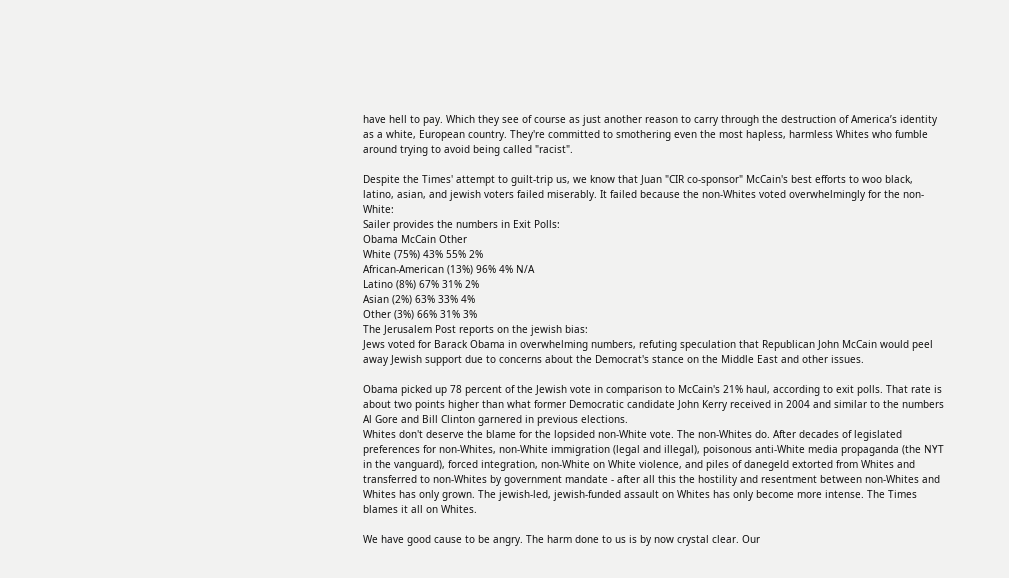have hell to pay. Which they see of course as just another reason to carry through the destruction of America’s identity as a white, European country. They're committed to smothering even the most hapless, harmless Whites who fumble around trying to avoid being called "racist".

Despite the Times' attempt to guilt-trip us, we know that Juan "CIR co-sponsor" McCain's best efforts to woo black, latino, asian, and jewish voters failed miserably. It failed because the non-Whites voted overwhelmingly for the non-White:
Sailer provides the numbers in Exit Polls:
Obama McCain Other
White (75%) 43% 55% 2%
African-American (13%) 96% 4% N/A
Latino (8%) 67% 31% 2%
Asian (2%) 63% 33% 4%
Other (3%) 66% 31% 3%
The Jerusalem Post reports on the jewish bias:
Jews voted for Barack Obama in overwhelming numbers, refuting speculation that Republican John McCain would peel away Jewish support due to concerns about the Democrat's stance on the Middle East and other issues.

Obama picked up 78 percent of the Jewish vote in comparison to McCain's 21% haul, according to exit polls. That rate is about two points higher than what former Democratic candidate John Kerry received in 2004 and similar to the numbers Al Gore and Bill Clinton garnered in previous elections.
Whites don't deserve the blame for the lopsided non-White vote. The non-Whites do. After decades of legislated preferences for non-Whites, non-White immigration (legal and illegal), poisonous anti-White media propaganda (the NYT in the vanguard), forced integration, non-White on White violence, and piles of danegeld extorted from Whites and transferred to non-Whites by government mandate - after all this the hostility and resentment between non-Whites and Whites has only grown. The jewish-led, jewish-funded assault on Whites has only become more intense. The Times blames it all on Whites.

We have good cause to be angry. The harm done to us is by now crystal clear. Our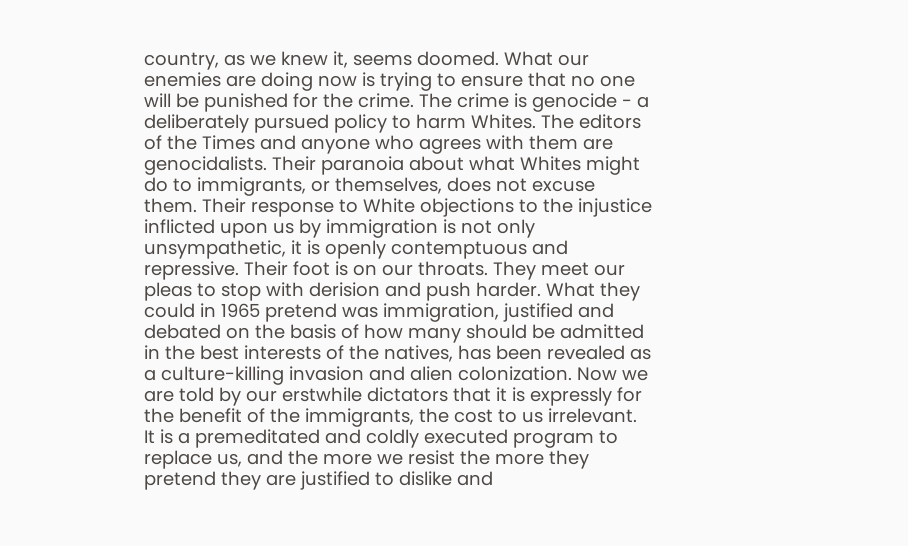country, as we knew it, seems doomed. What our enemies are doing now is trying to ensure that no one will be punished for the crime. The crime is genocide - a deliberately pursued policy to harm Whites. The editors of the Times and anyone who agrees with them are genocidalists. Their paranoia about what Whites might do to immigrants, or themselves, does not excuse them. Their response to White objections to the injustice inflicted upon us by immigration is not only unsympathetic, it is openly contemptuous and repressive. Their foot is on our throats. They meet our pleas to stop with derision and push harder. What they could in 1965 pretend was immigration, justified and debated on the basis of how many should be admitted in the best interests of the natives, has been revealed as a culture-killing invasion and alien colonization. Now we are told by our erstwhile dictators that it is expressly for the benefit of the immigrants, the cost to us irrelevant. It is a premeditated and coldly executed program to replace us, and the more we resist the more they pretend they are justified to dislike and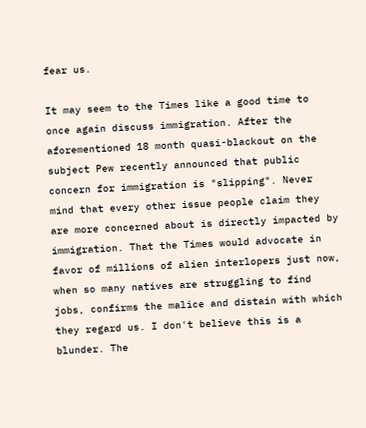fear us.

It may seem to the Times like a good time to once again discuss immigration. After the aforementioned 18 month quasi-blackout on the subject Pew recently announced that public concern for immigration is "slipping". Never mind that every other issue people claim they are more concerned about is directly impacted by immigration. That the Times would advocate in favor of millions of alien interlopers just now, when so many natives are struggling to find jobs, confirms the malice and distain with which they regard us. I don't believe this is a blunder. The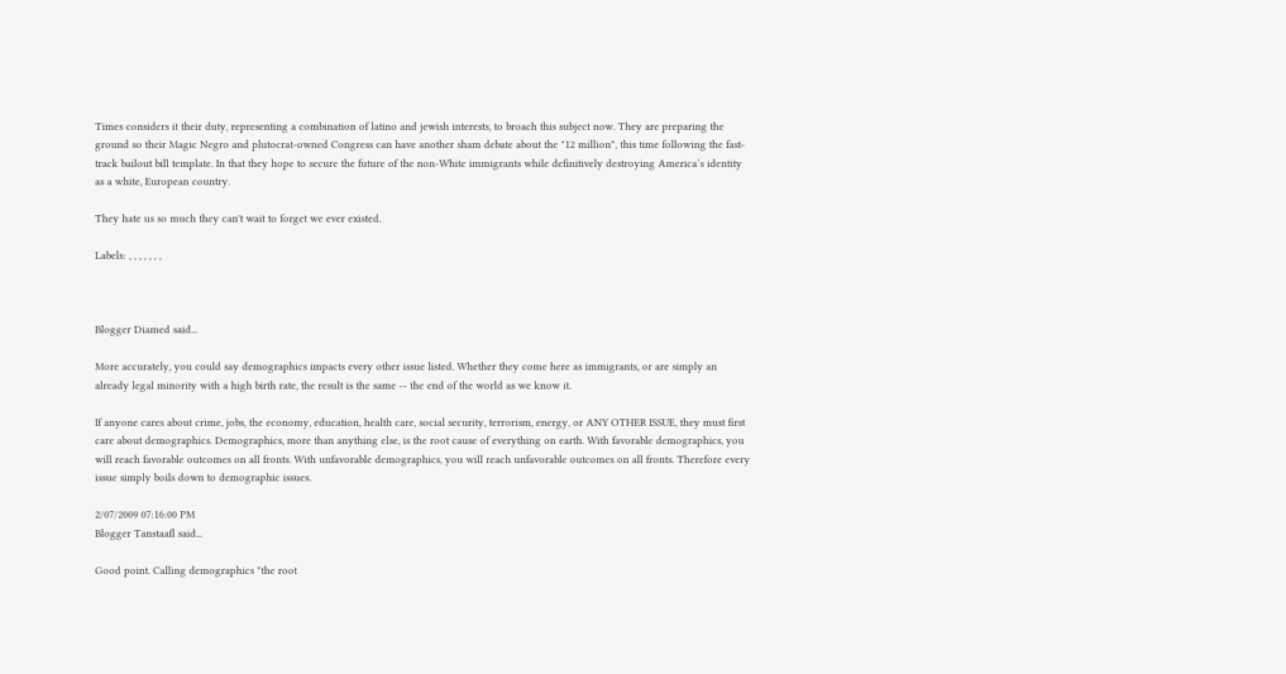Times considers it their duty, representing a combination of latino and jewish interests, to broach this subject now. They are preparing the ground so their Magic Negro and plutocrat-owned Congress can have another sham debate about the "12 million", this time following the fast-track bailout bill template. In that they hope to secure the future of the non-White immigrants while definitively destroying America’s identity as a white, European country.

They hate us so much they can't wait to forget we ever existed.

Labels: , , , , , , ,



Blogger Diamed said...

More accurately, you could say demographics impacts every other issue listed. Whether they come here as immigrants, or are simply an already legal minority with a high birth rate, the result is the same -- the end of the world as we know it.

If anyone cares about crime, jobs, the economy, education, health care, social security, terrorism, energy, or ANY OTHER ISSUE, they must first care about demographics. Demographics, more than anything else, is the root cause of everything on earth. With favorable demographics, you will reach favorable outcomes on all fronts. With unfavorable demographics, you will reach unfavorable outcomes on all fronts. Therefore every issue simply boils down to demographic issues.

2/07/2009 07:16:00 PM
Blogger Tanstaafl said...

Good point. Calling demographics "the root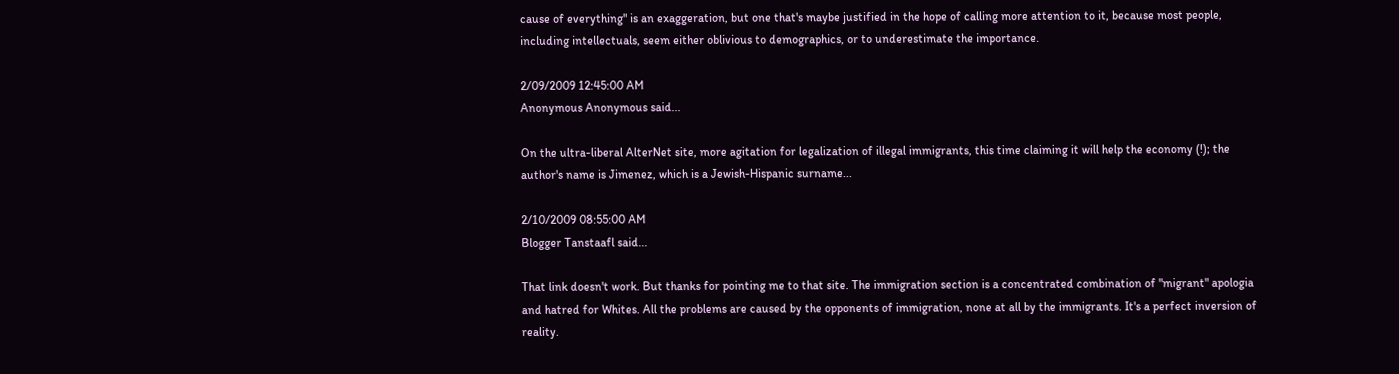cause of everything" is an exaggeration, but one that's maybe justified in the hope of calling more attention to it, because most people, including intellectuals, seem either oblivious to demographics, or to underestimate the importance.

2/09/2009 12:45:00 AM
Anonymous Anonymous said...

On the ultra-liberal AlterNet site, more agitation for legalization of illegal immigrants, this time claiming it will help the economy (!); the author's name is Jimenez, which is a Jewish-Hispanic surname...

2/10/2009 08:55:00 AM
Blogger Tanstaafl said...

That link doesn't work. But thanks for pointing me to that site. The immigration section is a concentrated combination of "migrant" apologia and hatred for Whites. All the problems are caused by the opponents of immigration, none at all by the immigrants. It's a perfect inversion of reality.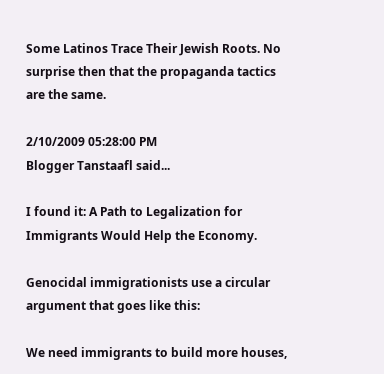Some Latinos Trace Their Jewish Roots. No surprise then that the propaganda tactics are the same.

2/10/2009 05:28:00 PM
Blogger Tanstaafl said...

I found it: A Path to Legalization for Immigrants Would Help the Economy.

Genocidal immigrationists use a circular argument that goes like this:

We need immigrants to build more houses,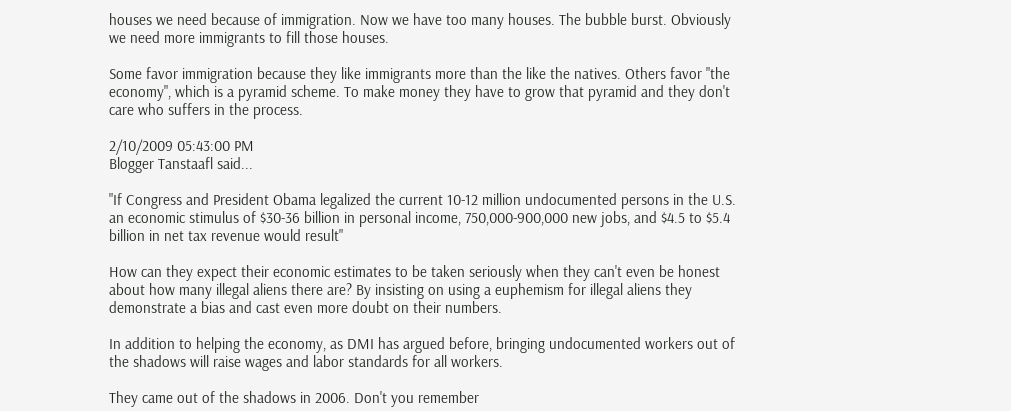houses we need because of immigration. Now we have too many houses. The bubble burst. Obviously we need more immigrants to fill those houses.

Some favor immigration because they like immigrants more than the like the natives. Others favor "the economy", which is a pyramid scheme. To make money they have to grow that pyramid and they don't care who suffers in the process.

2/10/2009 05:43:00 PM
Blogger Tanstaafl said...

"If Congress and President Obama legalized the current 10-12 million undocumented persons in the U.S. an economic stimulus of $30-36 billion in personal income, 750,000-900,000 new jobs, and $4.5 to $5.4 billion in net tax revenue would result"

How can they expect their economic estimates to be taken seriously when they can't even be honest about how many illegal aliens there are? By insisting on using a euphemism for illegal aliens they demonstrate a bias and cast even more doubt on their numbers.

In addition to helping the economy, as DMI has argued before, bringing undocumented workers out of the shadows will raise wages and labor standards for all workers.

They came out of the shadows in 2006. Don't you remember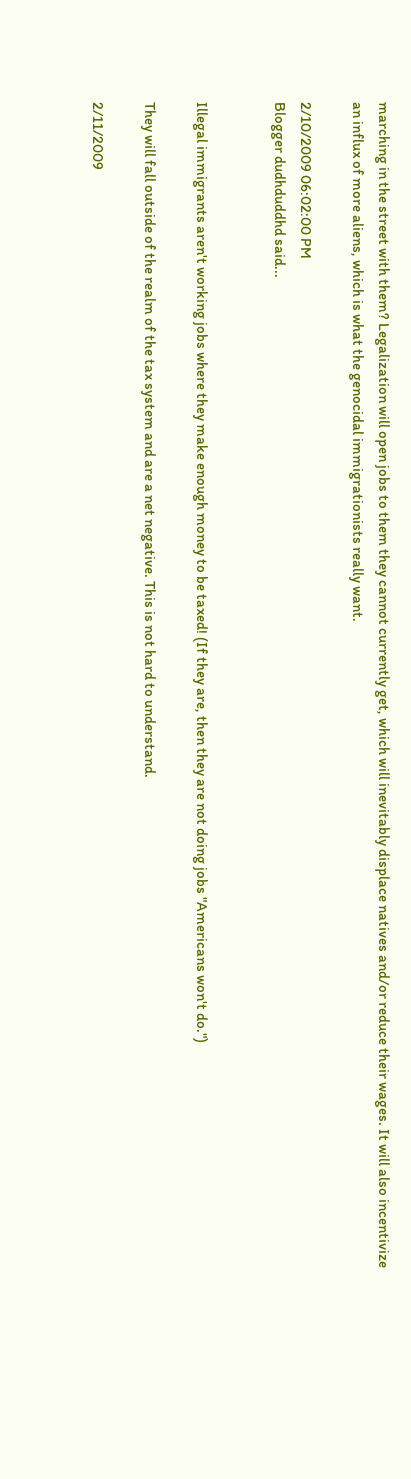marching in the street with them? Legalization will open jobs to them they cannot currently get, which will inevitably displace natives and/or reduce their wages. It will also incentivize an influx of more aliens, which is what the genocidal immigrationists really want.

2/10/2009 06:02:00 PM
Blogger dudhduddhd said...


Illegal immigrants aren't working jobs where they make enough money to be taxed! (If they are, then they are not doing jobs "Americans won't do.")

They will fall outside of the realm of the tax system and are a net negative. This is not hard to understand.

2/11/2009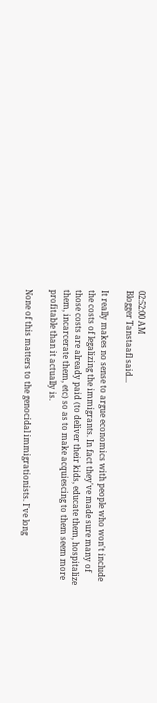02:52:00 AM
Blogger Tanstaafl said...

It really makes no sense to argue economics with people who won't include the costs of legalizing the immigrants. In fact they've made sure many of those costs are already paid (to deliver their kids, educate them, hospitalize them, incarcerate them, etc) so as to make acquiescing to them seem more profitable than it actually is.

None of this matters to the genocidal immigrationists. I've long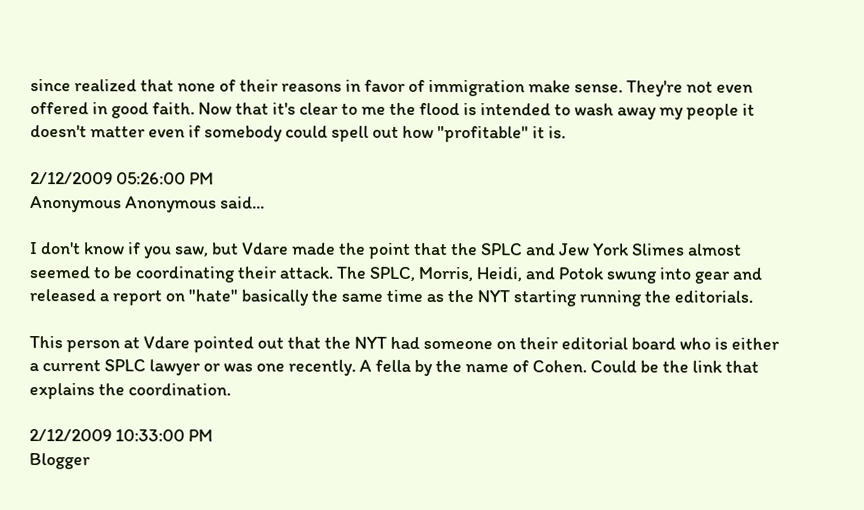since realized that none of their reasons in favor of immigration make sense. They're not even offered in good faith. Now that it's clear to me the flood is intended to wash away my people it doesn't matter even if somebody could spell out how "profitable" it is.

2/12/2009 05:26:00 PM
Anonymous Anonymous said...

I don't know if you saw, but Vdare made the point that the SPLC and Jew York Slimes almost seemed to be coordinating their attack. The SPLC, Morris, Heidi, and Potok swung into gear and released a report on "hate" basically the same time as the NYT starting running the editorials.

This person at Vdare pointed out that the NYT had someone on their editorial board who is either a current SPLC lawyer or was one recently. A fella by the name of Cohen. Could be the link that explains the coordination.

2/12/2009 10:33:00 PM
Blogger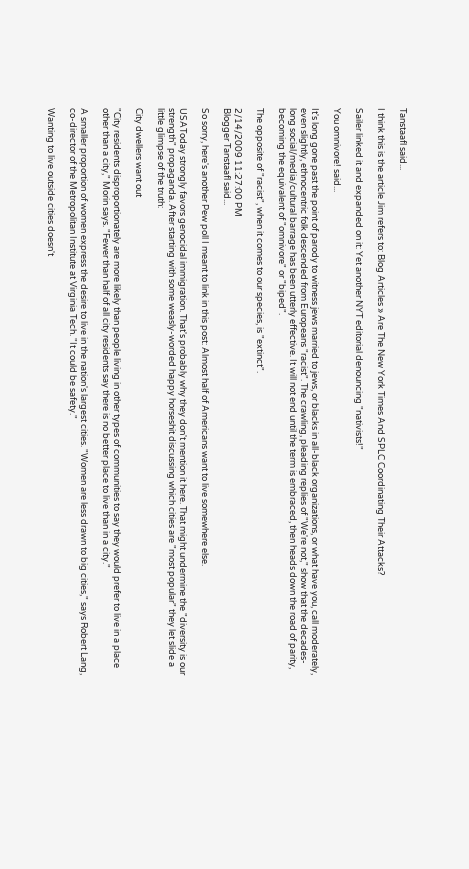Tanstaafl said...

I think this is the article Jim refers to: Blog Articles » Are The New York Times And SPLC Coordinating Their Attacks?

Sailer linked it and expanded on it: Yet another NYT editorial denouncing "nativists!"

You omnivore! said...

It's long gone past the point of parody to witness jews married to jews, or blacks in all-black organizations, or what have you, call moderately, even slightly, ethnocentric folk descended from Europeans "racist". The crawling, pleading replies of "We're not," show that the decades-long social/media/cultural barrage has been utterly effective. It will not end until the term is embraced, then heads down the road of parity, becoming the equivalent of "omnivore" or "biped".

The opposite of "racist", when it comes to our species, is "extinct".

2/14/2009 11:27:00 PM
Blogger Tanstaafl said...

So sorry, here's another Pew poll I meant to link in this post: Almost half of Americans want to live somewhere else.

USAToday strongly favors genocidal immigration. That's probably why they don't mention it here. That might undermine the "diversity is our strength" propaganda. After starting with some weasly-worded happy horseshit discussing which cities are "most popular" they let slide a little glimpse of the truth:

City dwellers want out

"City residents disproportionately are more likely than people living in other types of communities to say they would prefer to live in a place other than a city," Morin says. "Fewer than half of all city residents say there is no better place to live than in a city."

A smaller proportion of women express the desire to live in the nation's largest cities. "Women are less drawn to big cities," says Robert Lang, co-director of the Metropolitan Institute at Virginia Tech. "It could be safety."

Wanting to live outside cities doesn't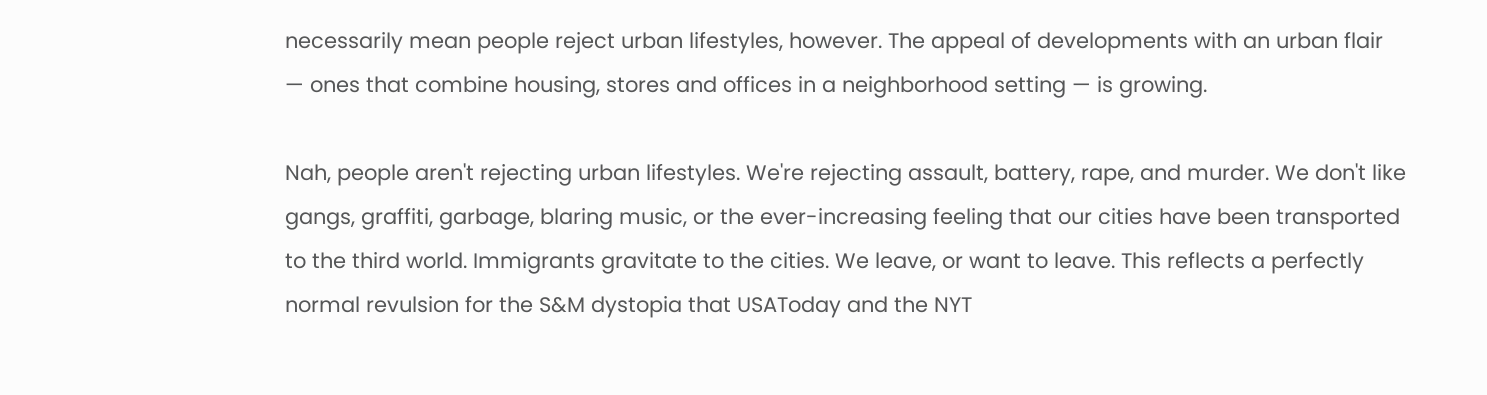necessarily mean people reject urban lifestyles, however. The appeal of developments with an urban flair — ones that combine housing, stores and offices in a neighborhood setting — is growing.

Nah, people aren't rejecting urban lifestyles. We're rejecting assault, battery, rape, and murder. We don't like gangs, graffiti, garbage, blaring music, or the ever-increasing feeling that our cities have been transported to the third world. Immigrants gravitate to the cities. We leave, or want to leave. This reflects a perfectly normal revulsion for the S&M dystopia that USAToday and the NYT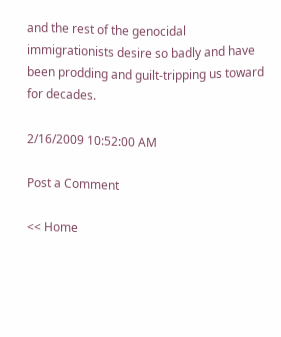and the rest of the genocidal immigrationists desire so badly and have been prodding and guilt-tripping us toward for decades.

2/16/2009 10:52:00 AM

Post a Comment

<< Home